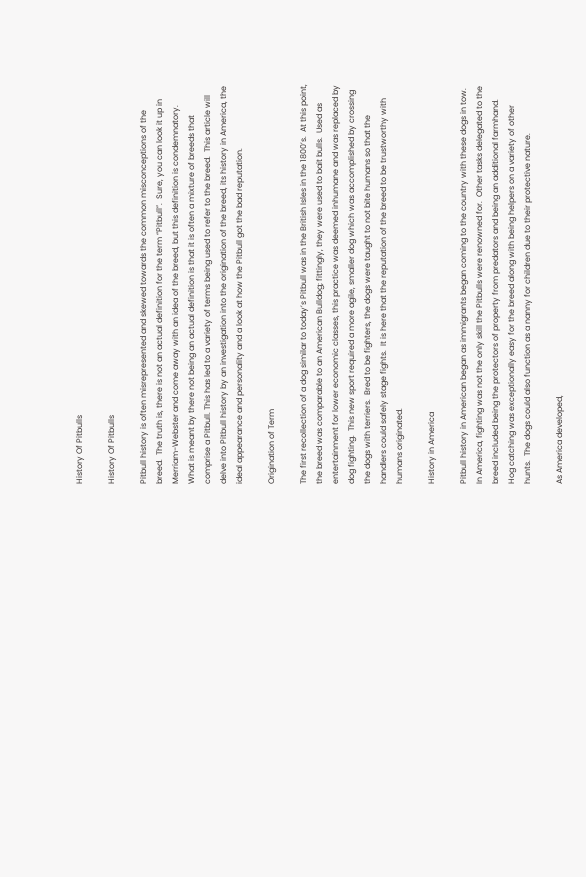History Of Pitbulls

History Of Pitbulls

Pitbull history is often misrepresented and skewed towards the common misconceptions of the breed.  The truth is, there is not an actual definition for the term “Pitbull”.  Sure, you can look it up in Merriam-Webster and come away with an idea of the breed, but this definition is condemnatory.  What is meant by there not being an actual definition is that it is often a mixture of breeds that comprise a Pitbull. This has led to a variety of terms being used to refer to the breed.  This article will delve into Pitbull history by an investigation into the origination of the breed, its history in America, the ideal appearance and personality and a look at how the Pitbull got the bad reputation.

Origination of Term

The first recollection of a dog similar to today’s Pitbull was in the British Isles in the 1800’s.  At this point, the breed was comparable to an American Bulldog; fittingly, they were used to bait bulls.  Used as entertainment for lower economic classes, this practice was deemed inhumane and was replaced by dog fighting.  This new sport required a more agile, smaller dog which was accomplished by crossing the dogs with terriers.  Bred to be fighters, the dogs were taught to not bite humans so that the handlers could safely stage fights.  It is here that the reputation of the breed to be trustworthy with humans originated.

History in America

Pitbull history in American began as immigrants began coming to the country with these dogs in tow.  In America, fighting was not the only skill the Pitbulls were renowned for.  Other tasks delegated to the breed included being the protectors of property from predators and being an additional farmhand.  Hog catching was exceptionally easy for the breed along with being helpers on a variety of other hunts.  The dogs could also function as a nanny for children due to their protective nature.

As America developed,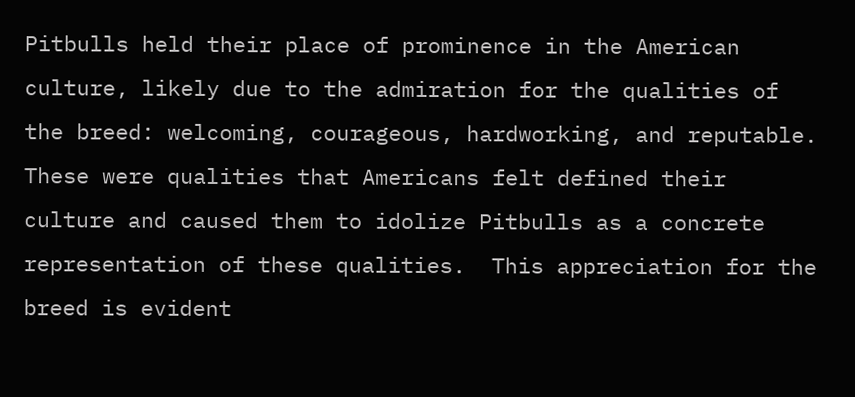Pitbulls held their place of prominence in the American culture, likely due to the admiration for the qualities of the breed: welcoming, courageous, hardworking, and reputable.  These were qualities that Americans felt defined their culture and caused them to idolize Pitbulls as a concrete representation of these qualities.  This appreciation for the breed is evident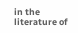in the literature of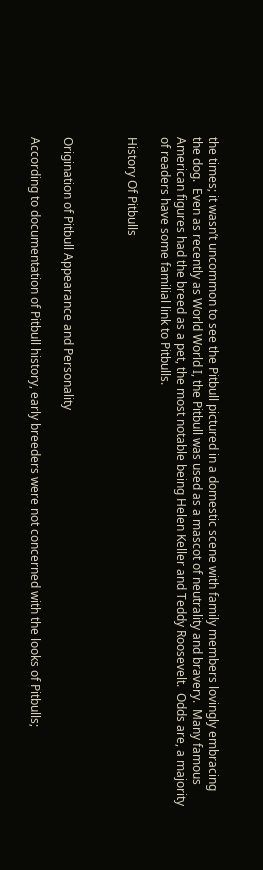the times; it wasn’t uncommon to see the Pitbull pictured in a domestic scene with family members lovingly embracing the dog.  Even as recently as World World I, the Pitbull was used as a mascot of neutrality and bravery.  Many famous American figures had the breed as a pet, the most notable being Helen Keller and Teddy Roosevelt.  Odds are, a majority of readers have some familial link to Pitbulls.

History Of Pitbulls



Origination of Pitbull Appearance and Personality

According to documentation of Pitbull history, early breeders were not concerned with the looks of Pitbulls;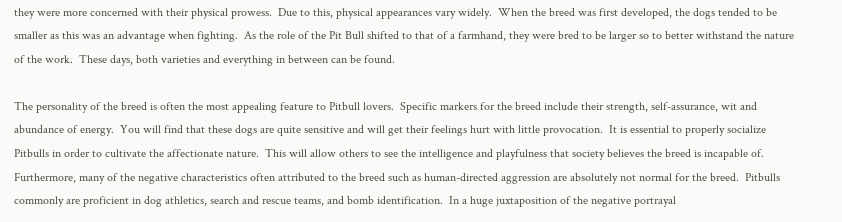they were more concerned with their physical prowess.  Due to this, physical appearances vary widely.  When the breed was first developed, the dogs tended to be smaller as this was an advantage when fighting.  As the role of the Pit Bull shifted to that of a farmhand, they were bred to be larger so to better withstand the nature of the work.  These days, both varieties and everything in between can be found.

The personality of the breed is often the most appealing feature to Pitbull lovers.  Specific markers for the breed include their strength, self-assurance, wit and abundance of energy.  You will find that these dogs are quite sensitive and will get their feelings hurt with little provocation.  It is essential to properly socialize Pitbulls in order to cultivate the affectionate nature.  This will allow others to see the intelligence and playfulness that society believes the breed is incapable of.  Furthermore, many of the negative characteristics often attributed to the breed such as human-directed aggression are absolutely not normal for the breed.  Pitbulls commonly are proficient in dog athletics, search and rescue teams, and bomb identification.  In a huge juxtaposition of the negative portrayal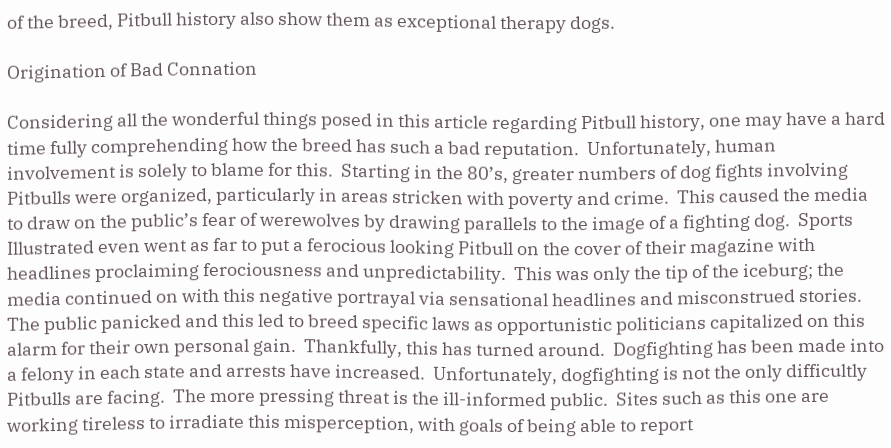of the breed, Pitbull history also show them as exceptional therapy dogs.

Origination of Bad Connation

Considering all the wonderful things posed in this article regarding Pitbull history, one may have a hard time fully comprehending how the breed has such a bad reputation.  Unfortunately, human involvement is solely to blame for this.  Starting in the 80’s, greater numbers of dog fights involving Pitbulls were organized, particularly in areas stricken with poverty and crime.  This caused the media to draw on the public’s fear of werewolves by drawing parallels to the image of a fighting dog.  Sports Illustrated even went as far to put a ferocious looking Pitbull on the cover of their magazine with headlines proclaiming ferociousness and unpredictability.  This was only the tip of the iceburg; the media continued on with this negative portrayal via sensational headlines and misconstrued stories.   The public panicked and this led to breed specific laws as opportunistic politicians capitalized on this alarm for their own personal gain.  Thankfully, this has turned around.  Dogfighting has been made into a felony in each state and arrests have increased.  Unfortunately, dogfighting is not the only difficultly Pitbulls are facing.  The more pressing threat is the ill-informed public.  Sites such as this one are working tireless to irradiate this misperception, with goals of being able to report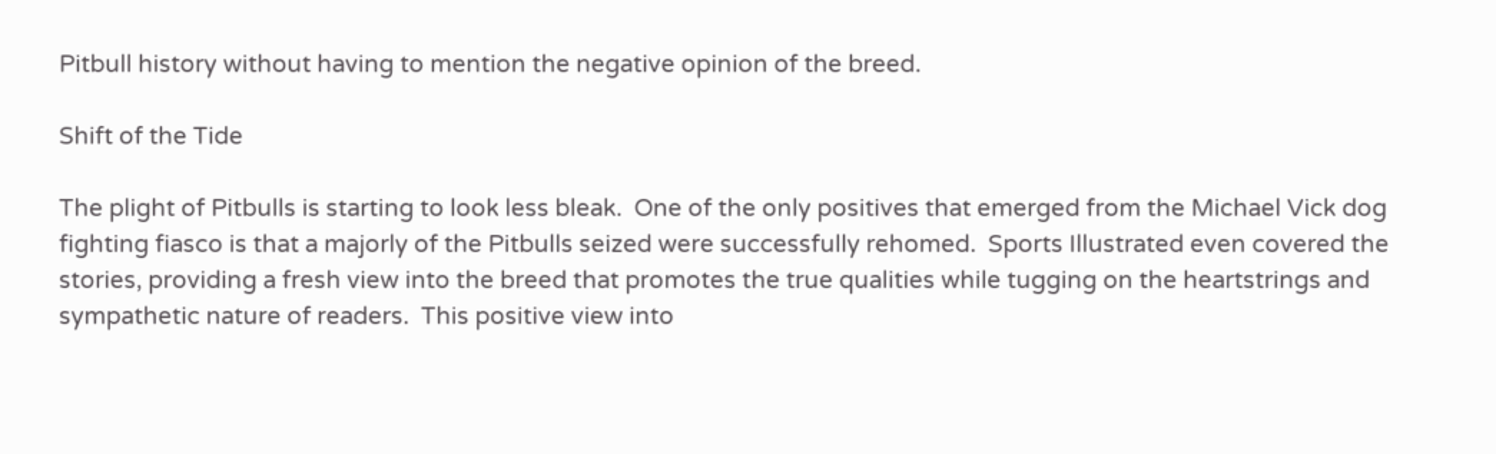Pitbull history without having to mention the negative opinion of the breed.

Shift of the Tide

The plight of Pitbulls is starting to look less bleak.  One of the only positives that emerged from the Michael Vick dog fighting fiasco is that a majorly of the Pitbulls seized were successfully rehomed.  Sports Illustrated even covered the stories, providing a fresh view into the breed that promotes the true qualities while tugging on the heartstrings and sympathetic nature of readers.  This positive view into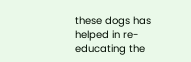these dogs has helped in re-educating the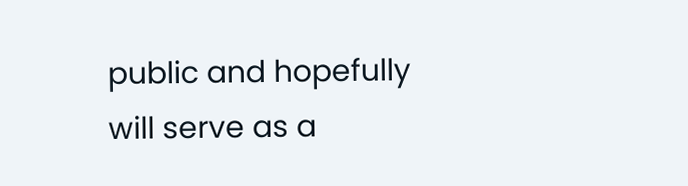public and hopefully will serve as a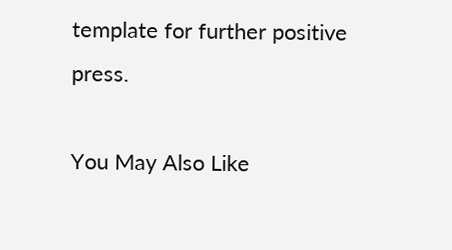template for further positive press.

You May Also Like